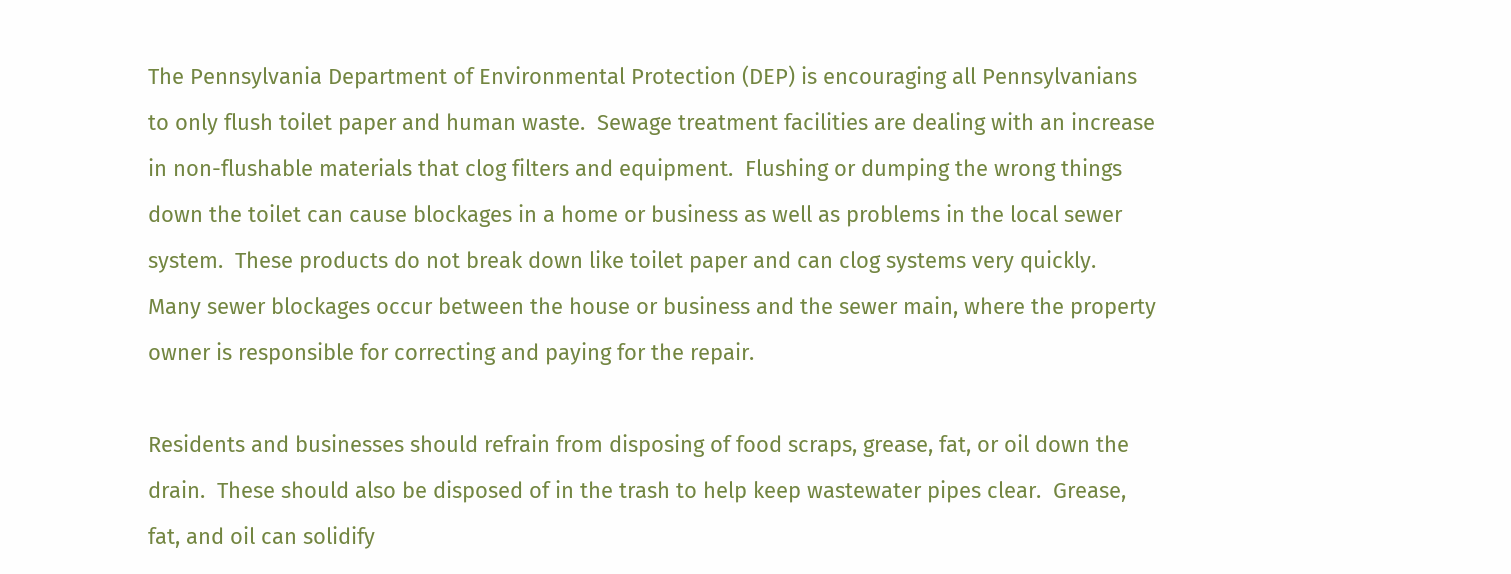The Pennsylvania Department of Environmental Protection (DEP) is encouraging all Pennsylvanians to only flush toilet paper and human waste.  Sewage treatment facilities are dealing with an increase in non-flushable materials that clog filters and equipment.  Flushing or dumping the wrong things down the toilet can cause blockages in a home or business as well as problems in the local sewer system.  These products do not break down like toilet paper and can clog systems very quickly.  Many sewer blockages occur between the house or business and the sewer main, where the property owner is responsible for correcting and paying for the repair.

Residents and businesses should refrain from disposing of food scraps, grease, fat, or oil down the drain.  These should also be disposed of in the trash to help keep wastewater pipes clear.  Grease, fat, and oil can solidify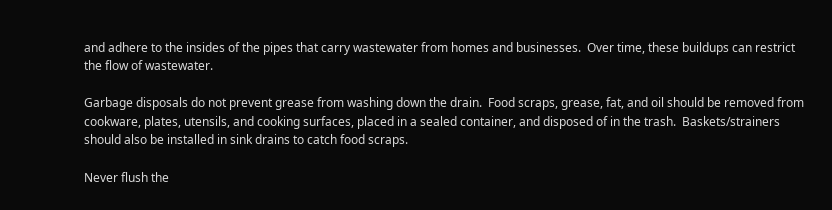and adhere to the insides of the pipes that carry wastewater from homes and businesses.  Over time, these buildups can restrict the flow of wastewater.

Garbage disposals do not prevent grease from washing down the drain.  Food scraps, grease, fat, and oil should be removed from cookware, plates, utensils, and cooking surfaces, placed in a sealed container, and disposed of in the trash.  Baskets/strainers should also be installed in sink drains to catch food scraps.

Never flush the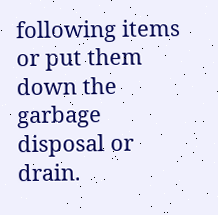following items or put them down the garbage disposal or drain.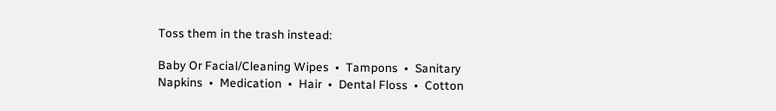Toss them in the trash instead:

Baby Or Facial/Cleaning Wipes  •  Tampons  •  Sanitary Napkins  •  Medication  •  Hair  •  Dental Floss  •  Cotton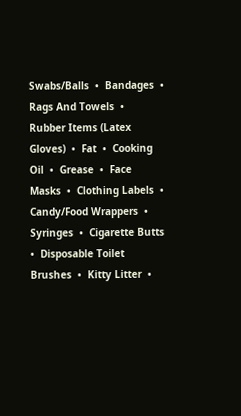Swabs/Balls  •  Bandages  •  Rags And Towels  •  Rubber Items (Latex Gloves)  •  Fat  •  Cooking Oil  •  Grease  •  Face Masks  •  Clothing Labels  •  Candy/Food Wrappers  •  Syringes  •  Cigarette Butts  •  Disposable Toilet Brushes  •  Kitty Litter  •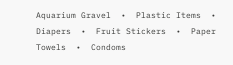Aquarium Gravel  •  Plastic Items  •  Diapers  •  Fruit Stickers  •  Paper Towels  •  Condoms